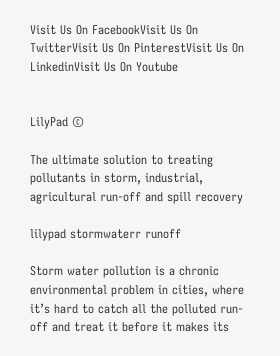Visit Us On FacebookVisit Us On TwitterVisit Us On PinterestVisit Us On LinkedinVisit Us On Youtube


LilyPad ©

The ultimate solution to treating pollutants in storm, industrial, agricultural run-off and spill recovery

lilypad stormwaterr runoff

Storm water pollution is a chronic environmental problem in cities, where it’s hard to catch all the polluted run-off and treat it before it makes its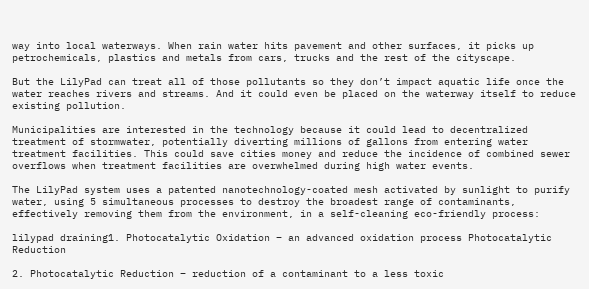way into local waterways. When rain water hits pavement and other surfaces, it picks up petrochemicals, plastics and metals from cars, trucks and the rest of the cityscape.

But the LilyPad can treat all of those pollutants so they don’t impact aquatic life once the water reaches rivers and streams. And it could even be placed on the waterway itself to reduce existing pollution.

Municipalities are interested in the technology because it could lead to decentralized treatment of stormwater, potentially diverting millions of gallons from entering water treatment facilities. This could save cities money and reduce the incidence of combined sewer overflows when treatment facilities are overwhelmed during high water events.

The LilyPad system uses a patented nanotechnology-coated mesh activated by sunlight to purify water, using 5 simultaneous processes to destroy the broadest range of contaminants, effectively removing them from the environment, in a self-cleaning eco-friendly process:

lilypad draining1. Photocatalytic Oxidation – an advanced oxidation process Photocatalytic Reduction

2. Photocatalytic Reduction – reduction of a contaminant to a less toxic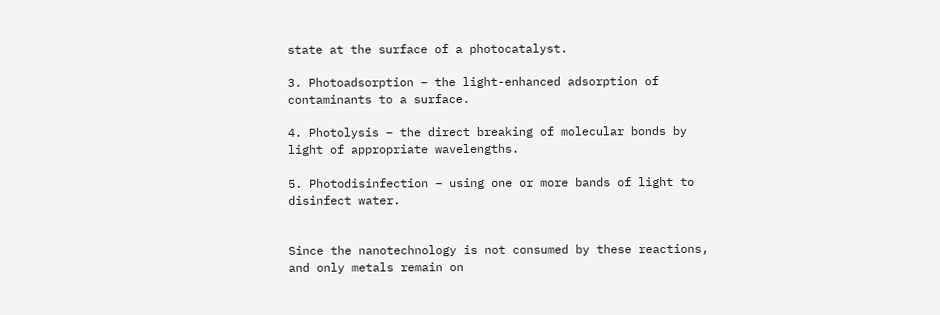state at the surface of a photocatalyst.

3. Photoadsorption – the light-enhanced adsorption of contaminants to a surface.

4. Photolysis – the direct breaking of molecular bonds by light of appropriate wavelengths.

5. Photodisinfection – using one or more bands of light to disinfect water.


Since the nanotechnology is not consumed by these reactions, and only metals remain on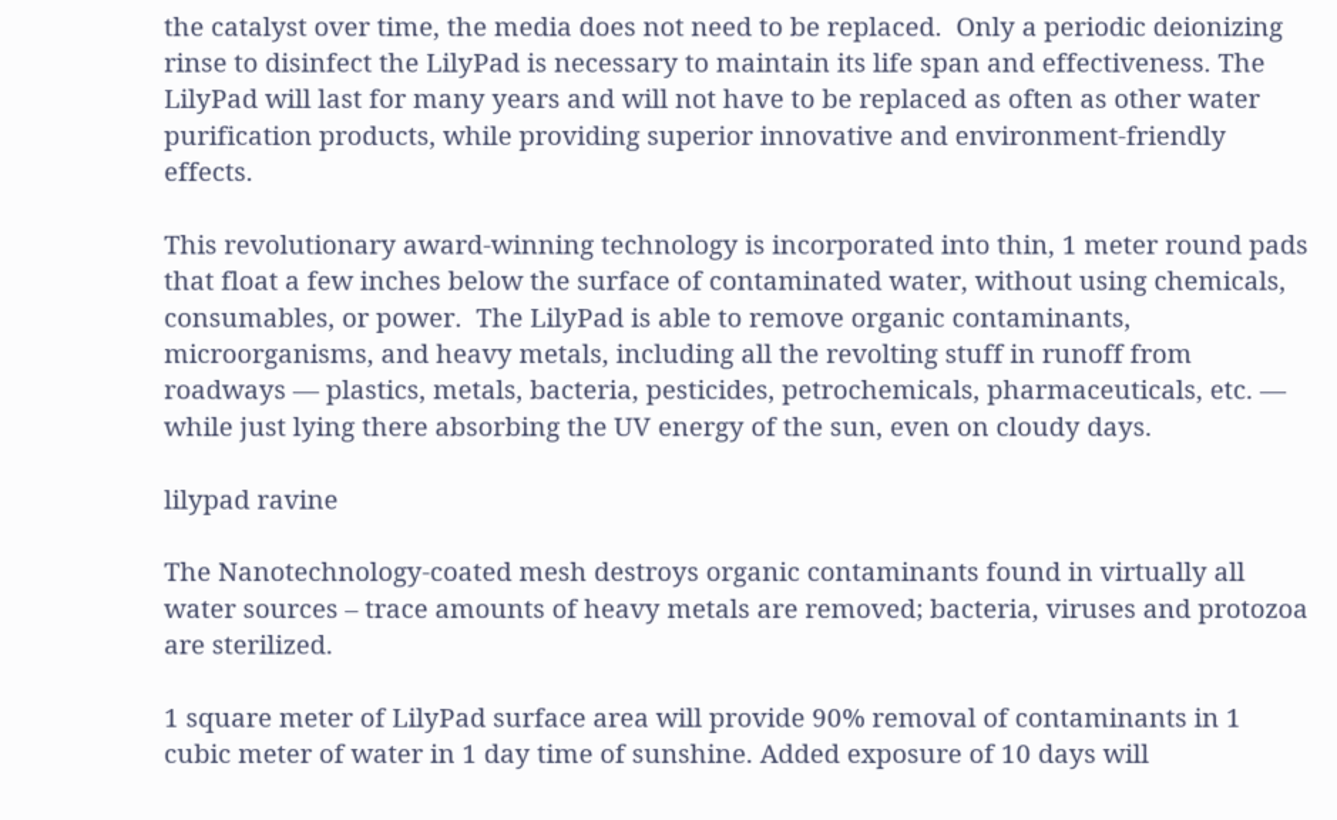the catalyst over time, the media does not need to be replaced.  Only a periodic deionizing rinse to disinfect the LilyPad is necessary to maintain its life span and effectiveness. The LilyPad will last for many years and will not have to be replaced as often as other water purification products, while providing superior innovative and environment-friendly effects.

This revolutionary award-winning technology is incorporated into thin, 1 meter round pads that float a few inches below the surface of contaminated water, without using chemicals, consumables, or power.  The LilyPad is able to remove organic contaminants, microorganisms, and heavy metals, including all the revolting stuff in runoff from roadways — plastics, metals, bacteria, pesticides, petrochemicals, pharmaceuticals, etc. — while just lying there absorbing the UV energy of the sun, even on cloudy days.

lilypad ravine

The Nanotechnology-coated mesh destroys organic contaminants found in virtually all water sources – trace amounts of heavy metals are removed; bacteria, viruses and protozoa are sterilized.

1 square meter of LilyPad surface area will provide 90% removal of contaminants in 1 cubic meter of water in 1 day time of sunshine. Added exposure of 10 days will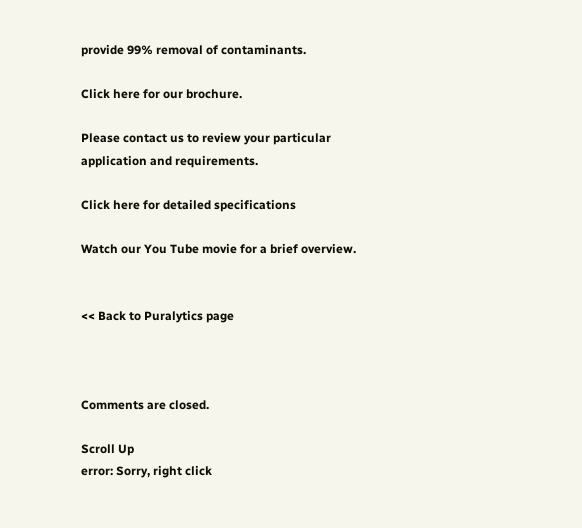provide 99% removal of contaminants.

Click here for our brochure.

Please contact us to review your particular application and requirements.

Click here for detailed specifications

Watch our You Tube movie for a brief overview.


<< Back to Puralytics page



Comments are closed.

Scroll Up
error: Sorry, right click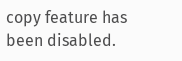copy feature has been disabled.